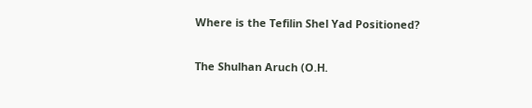Where is the Tefilin Shel Yad Positioned?

The Shulhan Aruch (O.H.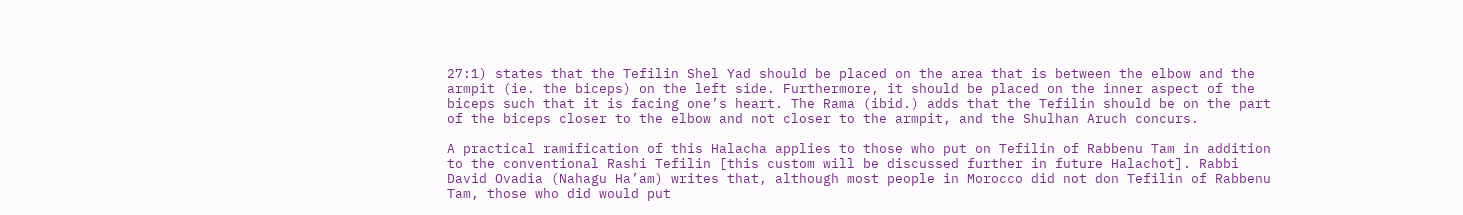27:1) states that the Tefilin Shel Yad should be placed on the area that is between the elbow and the armpit (ie. the biceps) on the left side. Furthermore, it should be placed on the inner aspect of the biceps such that it is facing one’s heart. The Rama (ibid.) adds that the Tefilin should be on the part of the biceps closer to the elbow and not closer to the armpit, and the Shulhan Aruch concurs.

A practical ramification of this Halacha applies to those who put on Tefilin of Rabbenu Tam in addition to the conventional Rashi Tefilin [this custom will be discussed further in future Halachot]. Rabbi David Ovadia (Nahagu Ha’am) writes that, although most people in Morocco did not don Tefilin of Rabbenu Tam, those who did would put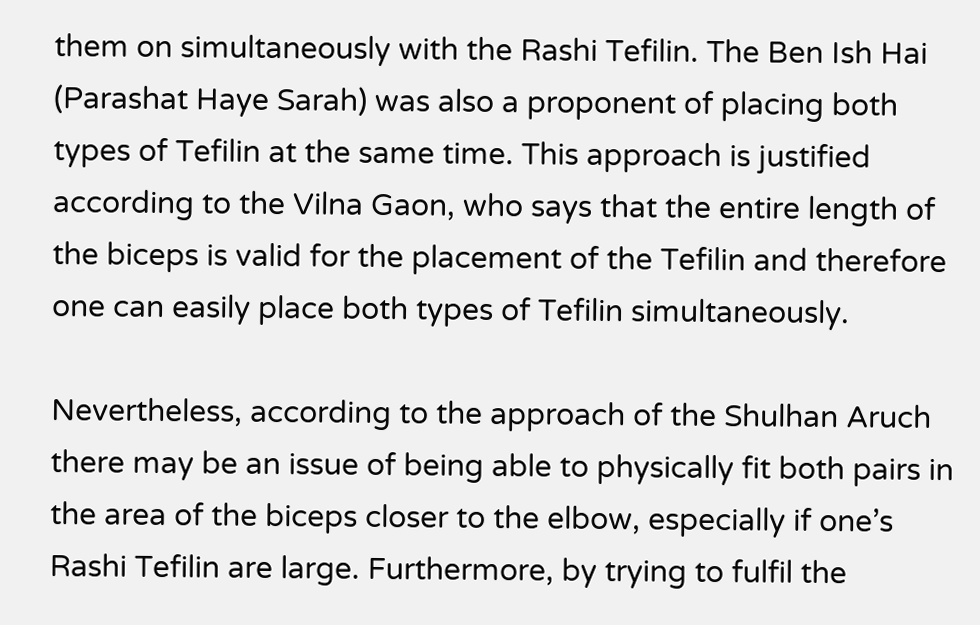them on simultaneously with the Rashi Tefilin. The Ben Ish Hai (Parashat Haye Sarah) was also a proponent of placing both types of Tefilin at the same time. This approach is justified according to the Vilna Gaon, who says that the entire length of the biceps is valid for the placement of the Tefilin and therefore one can easily place both types of Tefilin simultaneously.

Nevertheless, according to the approach of the Shulhan Aruch there may be an issue of being able to physically fit both pairs in the area of the biceps closer to the elbow, especially if one’s Rashi Tefilin are large. Furthermore, by trying to fulfil the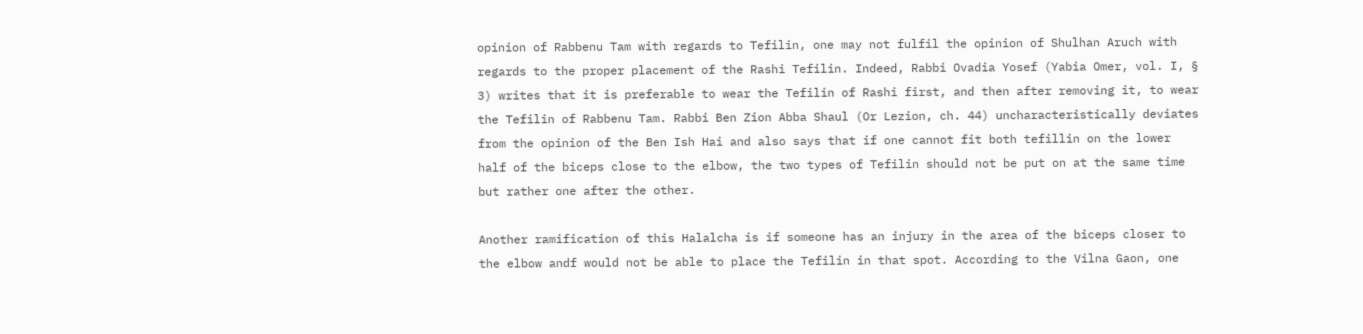opinion of Rabbenu Tam with regards to Tefilin, one may not fulfil the opinion of Shulhan Aruch with regards to the proper placement of the Rashi Tefilin. Indeed, Rabbi Ovadia Yosef (Yabia Omer, vol. I, § 3) writes that it is preferable to wear the Tefilin of Rashi first, and then after removing it, to wear the Tefilin of Rabbenu Tam. Rabbi Ben Zion Abba Shaul (Or Lezion, ch. 44) uncharacteristically deviates from the opinion of the Ben Ish Hai and also says that if one cannot fit both tefillin on the lower half of the biceps close to the elbow, the two types of Tefilin should not be put on at the same time but rather one after the other.

Another ramification of this Halalcha is if someone has an injury in the area of the biceps closer to the elbow andf would not be able to place the Tefilin in that spot. According to the Vilna Gaon, one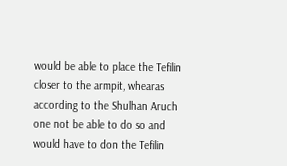would be able to place the Tefilin closer to the armpit, whearas according to the Shulhan Aruch one not be able to do so and would have to don the Tefilin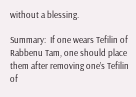without a blessing.

Summary:  If one wears Tefilin of Rabbenu Tam, one should place them after removing one’s Tefilin of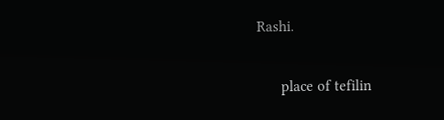Rashi.


      place of tefilin